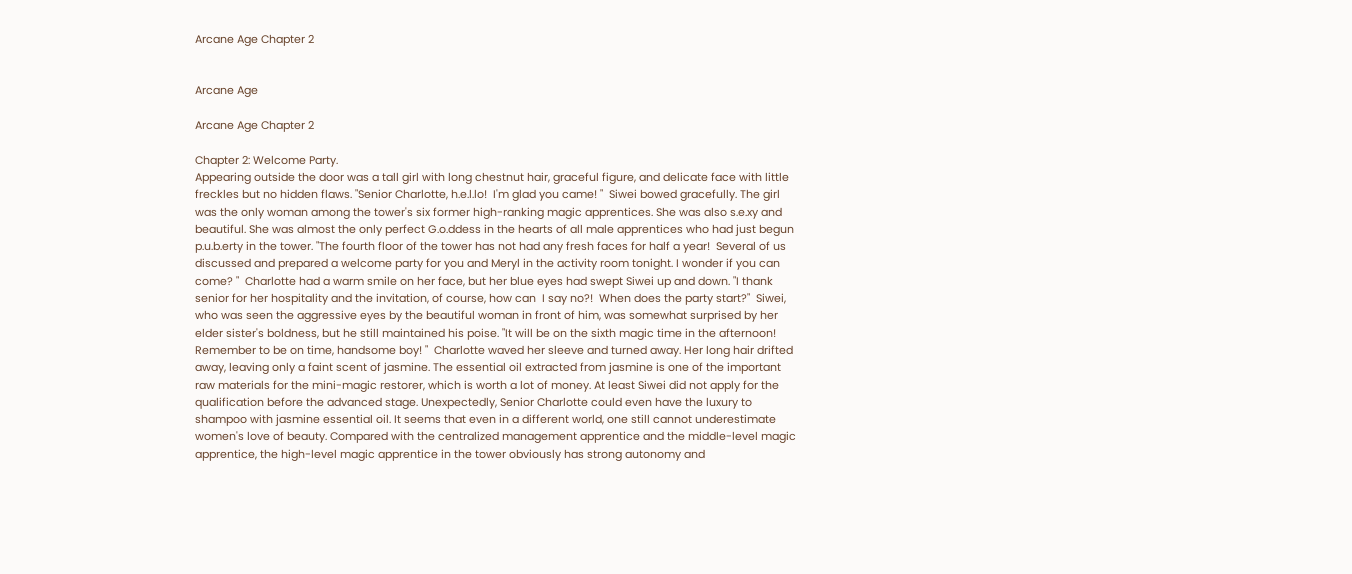Arcane Age Chapter 2


Arcane Age

Arcane Age Chapter 2

Chapter 2: Welcome Party.
Appearing outside the door was a tall girl with long chestnut hair, graceful figure, and delicate face with little freckles but no hidden flaws. "Senior Charlotte, h.e.l.lo!  I'm glad you came! "  Siwei bowed gracefully. The girl was the only woman among the tower's six former high-ranking magic apprentices. She was also s.e.xy and beautiful. She was almost the only perfect G.o.ddess in the hearts of all male apprentices who had just begun p.u.b.erty in the tower. "The fourth floor of the tower has not had any fresh faces for half a year!  Several of us discussed and prepared a welcome party for you and Meryl in the activity room tonight. I wonder if you can come? "  Charlotte had a warm smile on her face, but her blue eyes had swept Siwei up and down. "I thank senior for her hospitality and the invitation, of course, how can  I say no?!  When does the party start?"  Siwei, who was seen the aggressive eyes by the beautiful woman in front of him, was somewhat surprised by her elder sister's boldness, but he still maintained his poise. "It will be on the sixth magic time in the afternoon!  Remember to be on time, handsome boy! "  Charlotte waved her sleeve and turned away. Her long hair drifted away, leaving only a faint scent of jasmine. The essential oil extracted from jasmine is one of the important raw materials for the mini-magic restorer, which is worth a lot of money. At least Siwei did not apply for the qualification before the advanced stage. Unexpectedly, Senior Charlotte could even have the luxury to shampoo with jasmine essential oil. It seems that even in a different world, one still cannot underestimate women's love of beauty. Compared with the centralized management apprentice and the middle-level magic apprentice, the high-level magic apprentice in the tower obviously has strong autonomy and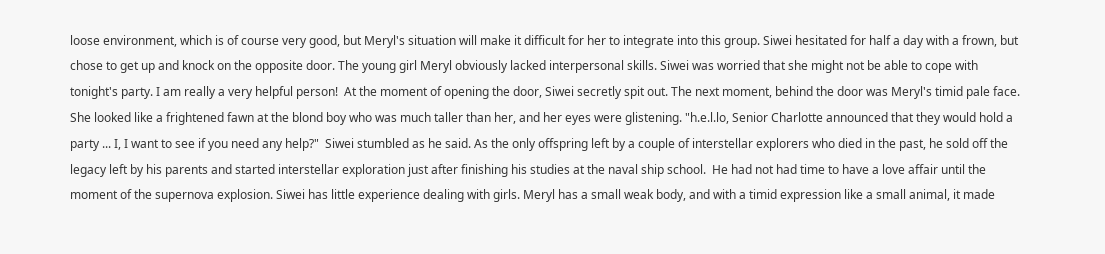loose environment, which is of course very good, but Meryl's situation will make it difficult for her to integrate into this group. Siwei hesitated for half a day with a frown, but chose to get up and knock on the opposite door. The young girl Meryl obviously lacked interpersonal skills. Siwei was worried that she might not be able to cope with tonight's party. I am really a very helpful person!  At the moment of opening the door, Siwei secretly spit out. The next moment, behind the door was Meryl's timid pale face. She looked like a frightened fawn at the blond boy who was much taller than her, and her eyes were glistening. "h.e.l.lo, Senior Charlotte announced that they would hold a party ... I, I want to see if you need any help?"  Siwei stumbled as he said. As the only offspring left by a couple of interstellar explorers who died in the past, he sold off the legacy left by his parents and started interstellar exploration just after finishing his studies at the naval ship school.  He had not had time to have a love affair until the moment of the supernova explosion. Siwei has little experience dealing with girls. Meryl has a small weak body, and with a timid expression like a small animal, it made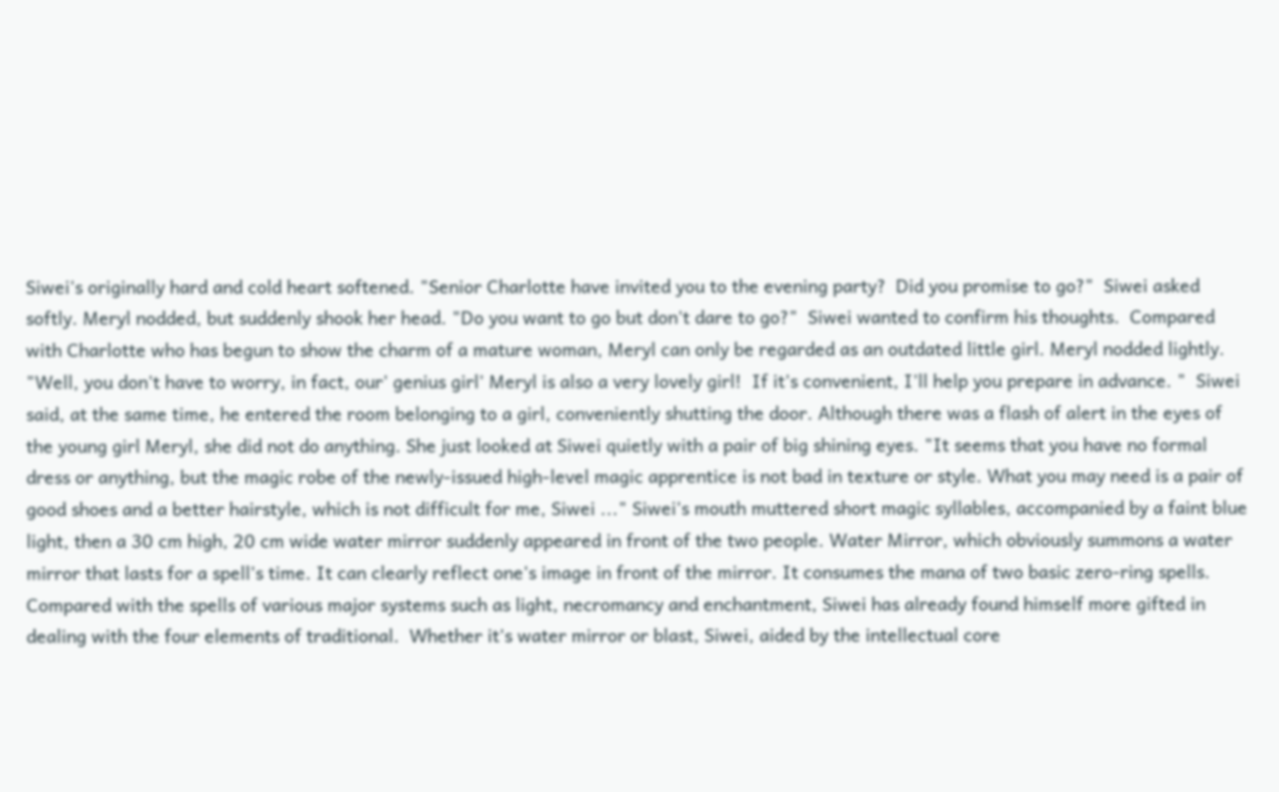Siwei's originally hard and cold heart softened. "Senior Charlotte have invited you to the evening party?  Did you promise to go?"  Siwei asked softly. Meryl nodded, but suddenly shook her head. "Do you want to go but don't dare to go?"  Siwei wanted to confirm his thoughts.  Compared with Charlotte who has begun to show the charm of a mature woman, Meryl can only be regarded as an outdated little girl. Meryl nodded lightly. "Well, you don't have to worry, in fact, our' genius girl' Meryl is also a very lovely girl!  If it's convenient, I'll help you prepare in advance. "  Siwei said, at the same time, he entered the room belonging to a girl, conveniently shutting the door. Although there was a flash of alert in the eyes of the young girl Meryl, she did not do anything. She just looked at Siwei quietly with a pair of big shining eyes. "It seems that you have no formal dress or anything, but the magic robe of the newly-issued high-level magic apprentice is not bad in texture or style. What you may need is a pair of good shoes and a better hairstyle, which is not difficult for me, Siwei ..." Siwei's mouth muttered short magic syllables, accompanied by a faint blue light, then a 30 cm high, 20 cm wide water mirror suddenly appeared in front of the two people. Water Mirror, which obviously summons a water mirror that lasts for a spell's time. It can clearly reflect one's image in front of the mirror. It consumes the mana of two basic zero-ring spells. Compared with the spells of various major systems such as light, necromancy and enchantment, Siwei has already found himself more gifted in dealing with the four elements of traditional.  Whether it's water mirror or blast, Siwei, aided by the intellectual core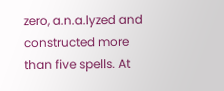zero, a.n.a.lyzed and constructed more than five spells. At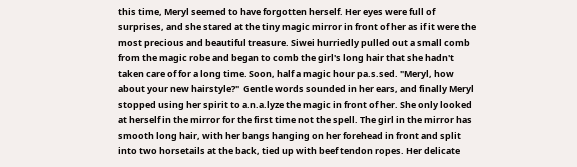this time, Meryl seemed to have forgotten herself. Her eyes were full of surprises, and she stared at the tiny magic mirror in front of her as if it were the most precious and beautiful treasure. Siwei hurriedly pulled out a small comb from the magic robe and began to comb the girl's long hair that she hadn't taken care of for a long time. Soon, half a magic hour pa.s.sed. "Meryl, how about your new hairstyle?"  Gentle words sounded in her ears, and finally Meryl stopped using her spirit to a.n.a.lyze the magic in front of her. She only looked at herself in the mirror for the first time not the spell. The girl in the mirror has smooth long hair, with her bangs hanging on her forehead in front and split into two horsetails at the back, tied up with beef tendon ropes. Her delicate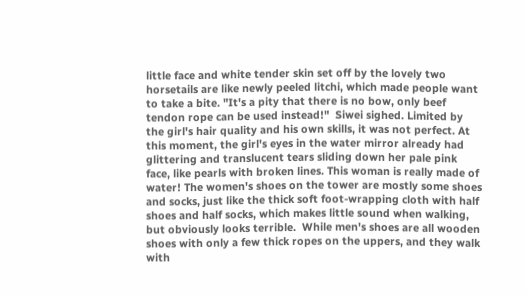little face and white tender skin set off by the lovely two horsetails are like newly peeled litchi, which made people want to take a bite. "It's a pity that there is no bow, only beef tendon rope can be used instead!"  Siwei sighed. Limited by the girl's hair quality and his own skills, it was not perfect. At this moment, the girl's eyes in the water mirror already had glittering and translucent tears sliding down her pale pink face, like pearls with broken lines. This woman is really made of water! The women's shoes on the tower are mostly some shoes and socks, just like the thick soft foot-wrapping cloth with half shoes and half socks, which makes little sound when walking, but obviously looks terrible.  While men's shoes are all wooden shoes with only a few thick ropes on the uppers, and they walk with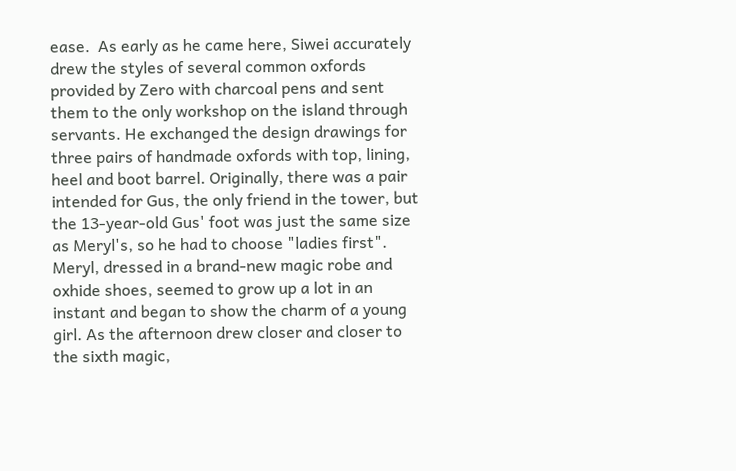ease.  As early as he came here, Siwei accurately drew the styles of several common oxfords provided by Zero with charcoal pens and sent them to the only workshop on the island through servants. He exchanged the design drawings for three pairs of handmade oxfords with top, lining, heel and boot barrel. Originally, there was a pair intended for Gus, the only friend in the tower, but the 13-year-old Gus' foot was just the same size as Meryl's, so he had to choose "ladies first". Meryl, dressed in a brand-new magic robe and oxhide shoes, seemed to grow up a lot in an instant and began to show the charm of a young girl. As the afternoon drew closer and closer to the sixth magic,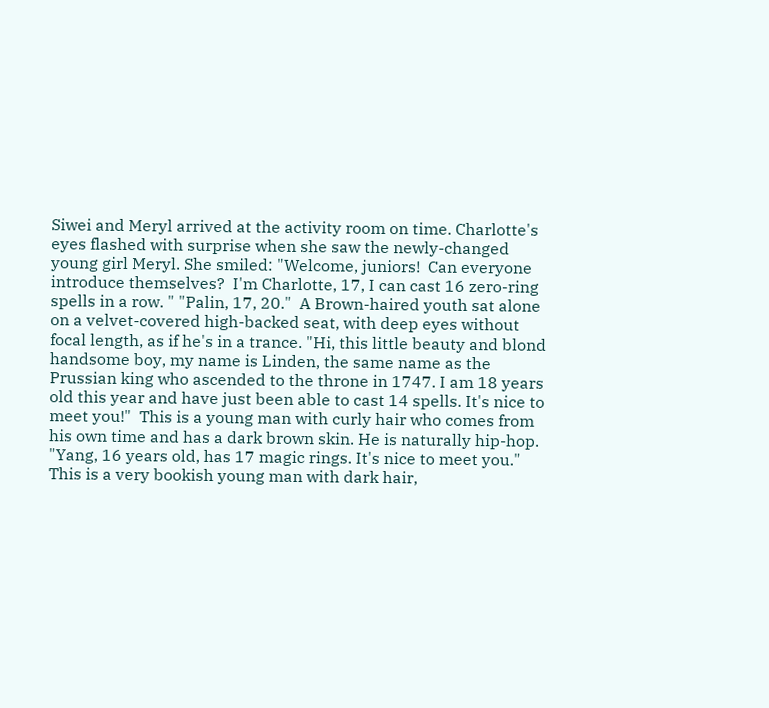Siwei and Meryl arrived at the activity room on time. Charlotte's eyes flashed with surprise when she saw the newly-changed young girl Meryl. She smiled: "Welcome, juniors!  Can everyone introduce themselves?  I'm Charlotte, 17, I can cast 16 zero-ring spells in a row. " "Palin, 17, 20."  A Brown-haired youth sat alone on a velvet-covered high-backed seat, with deep eyes without focal length, as if he's in a trance. "Hi, this little beauty and blond handsome boy, my name is Linden, the same name as the Prussian king who ascended to the throne in 1747. I am 18 years old this year and have just been able to cast 14 spells. It's nice to meet you!"  This is a young man with curly hair who comes from his own time and has a dark brown skin. He is naturally hip-hop. "Yang, 16 years old, has 17 magic rings. It's nice to meet you."  This is a very bookish young man with dark hair,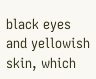black eyes and yellowish skin, which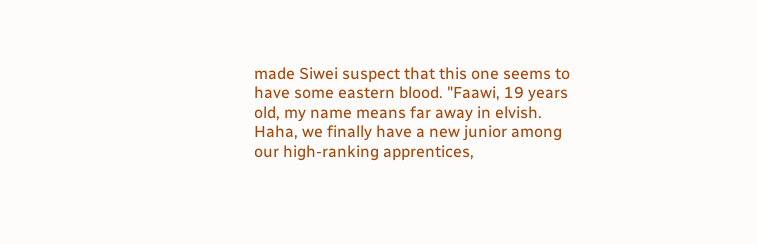made Siwei suspect that this one seems to have some eastern blood. "Faawi, 19 years old, my name means far away in elvish. Haha, we finally have a new junior among our high-ranking apprentices,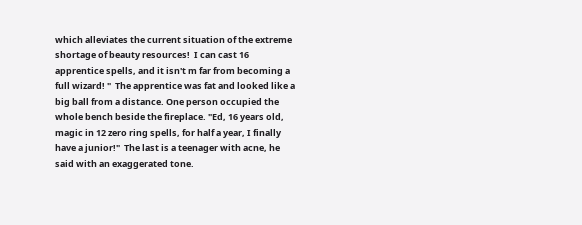which alleviates the current situation of the extreme shortage of beauty resources!  I can cast 16 apprentice spells, and it isn't m far from becoming a full wizard! "  The apprentice was fat and looked like a big ball from a distance. One person occupied the whole bench beside the fireplace. "Ed, 16 years old, magic in 12 zero ring spells, for half a year, I finally have a junior!"  The last is a teenager with acne, he said with an exaggerated tone.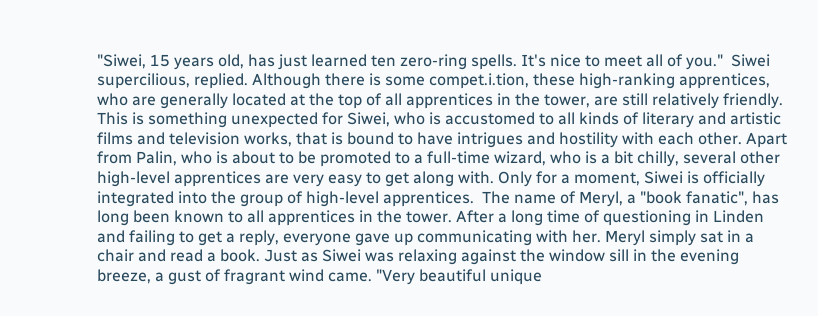"Siwei, 15 years old, has just learned ten zero-ring spells. It's nice to meet all of you."  Siwei supercilious, replied. Although there is some compet.i.tion, these high-ranking apprentices, who are generally located at the top of all apprentices in the tower, are still relatively friendly. This is something unexpected for Siwei, who is accustomed to all kinds of literary and artistic films and television works, that is bound to have intrigues and hostility with each other. Apart from Palin, who is about to be promoted to a full-time wizard, who is a bit chilly, several other high-level apprentices are very easy to get along with. Only for a moment, Siwei is officially integrated into the group of high-level apprentices.  The name of Meryl, a "book fanatic", has long been known to all apprentices in the tower. After a long time of questioning in Linden and failing to get a reply, everyone gave up communicating with her. Meryl simply sat in a chair and read a book. Just as Siwei was relaxing against the window sill in the evening breeze, a gust of fragrant wind came. "Very beautiful unique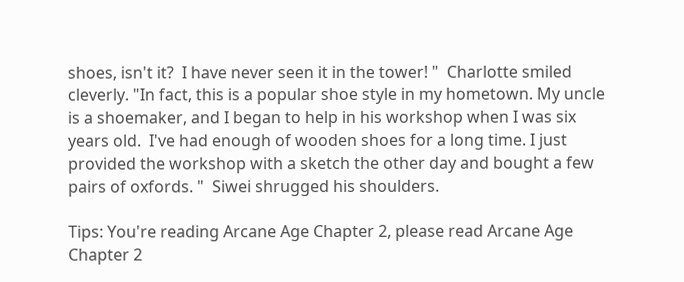shoes, isn't it?  I have never seen it in the tower! "  Charlotte smiled cleverly. "In fact, this is a popular shoe style in my hometown. My uncle is a shoemaker, and I began to help in his workshop when I was six years old.  I've had enough of wooden shoes for a long time. I just provided the workshop with a sketch the other day and bought a few pairs of oxfords. "  Siwei shrugged his shoulders.

Tips: You're reading Arcane Age Chapter 2, please read Arcane Age Chapter 2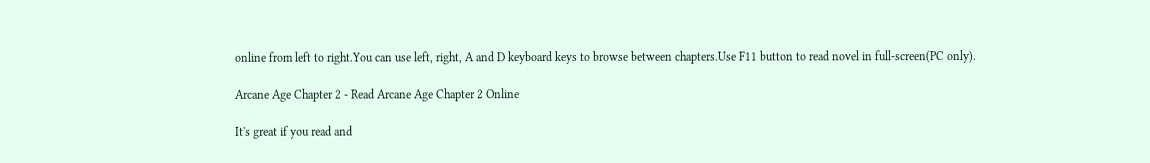online from left to right.You can use left, right, A and D keyboard keys to browse between chapters.Use F11 button to read novel in full-screen(PC only).

Arcane Age Chapter 2 - Read Arcane Age Chapter 2 Online

It's great if you read and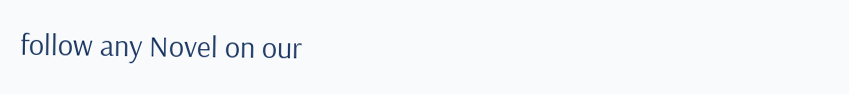follow any Novel on our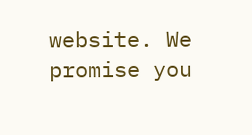website. We promise you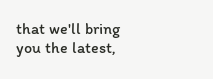that we'll bring you the latest,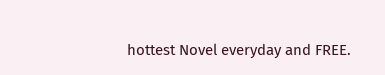hottest Novel everyday and FREE.